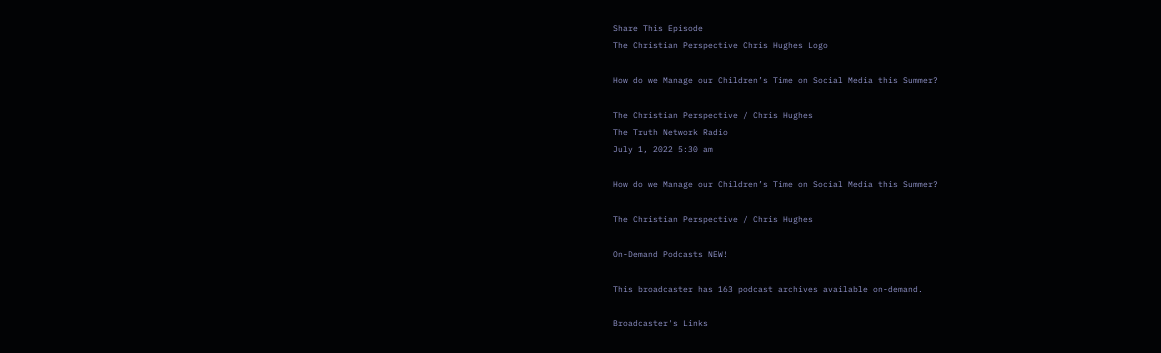Share This Episode
The Christian Perspective Chris Hughes Logo

How do we Manage our Children’s Time on Social Media this Summer?

The Christian Perspective / Chris Hughes
The Truth Network Radio
July 1, 2022 5:30 am

How do we Manage our Children’s Time on Social Media this Summer?

The Christian Perspective / Chris Hughes

On-Demand Podcasts NEW!

This broadcaster has 163 podcast archives available on-demand.

Broadcaster's Links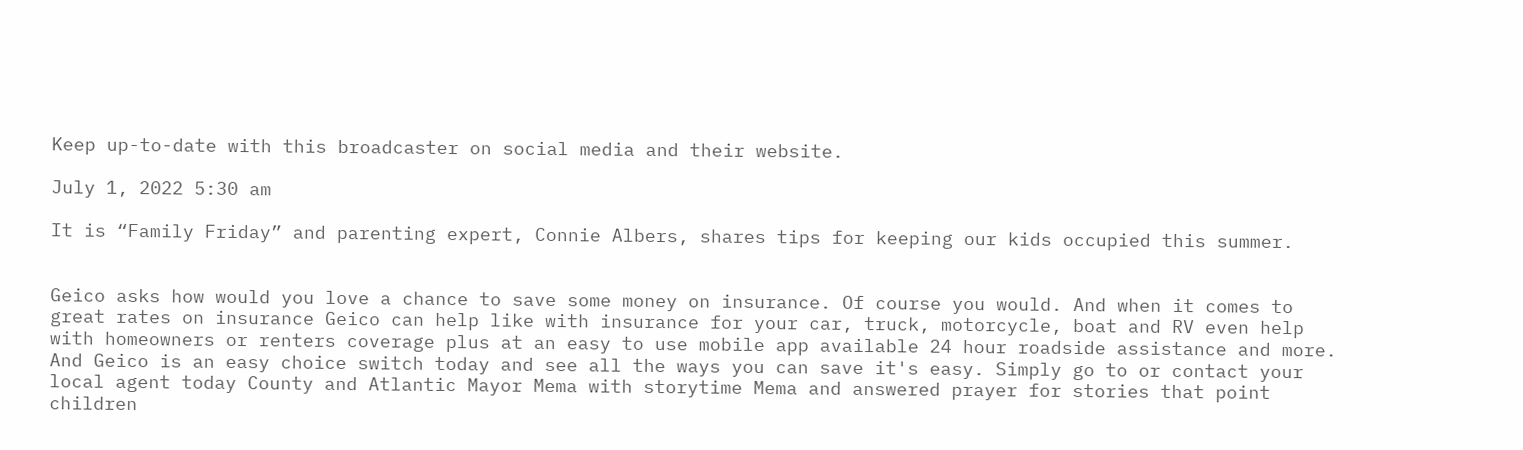Keep up-to-date with this broadcaster on social media and their website.

July 1, 2022 5:30 am

It is “Family Friday” and parenting expert, Connie Albers, shares tips for keeping our kids occupied this summer.


Geico asks how would you love a chance to save some money on insurance. Of course you would. And when it comes to great rates on insurance Geico can help like with insurance for your car, truck, motorcycle, boat and RV even help with homeowners or renters coverage plus at an easy to use mobile app available 24 hour roadside assistance and more. And Geico is an easy choice switch today and see all the ways you can save it's easy. Simply go to or contact your local agent today County and Atlantic Mayor Mema with storytime Mema and answered prayer for stories that point children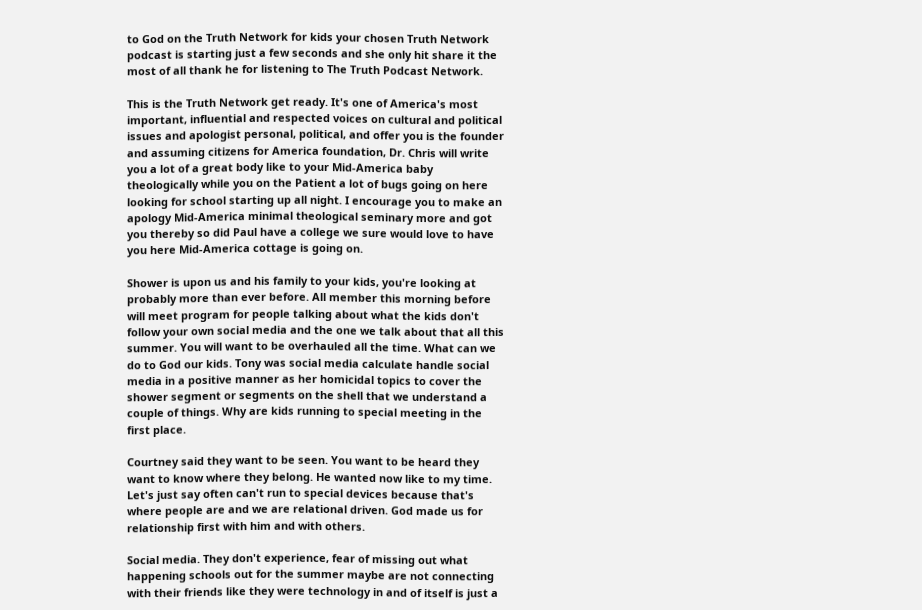to God on the Truth Network for kids your chosen Truth Network podcast is starting just a few seconds and she only hit share it the most of all thank he for listening to The Truth Podcast Network.

This is the Truth Network get ready. It's one of America's most important, influential and respected voices on cultural and political issues and apologist personal, political, and offer you is the founder and assuming citizens for America foundation, Dr. Chris will write you a lot of a great body like to your Mid-America baby theologically while you on the Patient a lot of bugs going on here looking for school starting up all night. I encourage you to make an apology Mid-America minimal theological seminary more and got you thereby so did Paul have a college we sure would love to have you here Mid-America cottage is going on.

Shower is upon us and his family to your kids, you're looking at probably more than ever before. All member this morning before will meet program for people talking about what the kids don't follow your own social media and the one we talk about that all this summer. You will want to be overhauled all the time. What can we do to God our kids. Tony was social media calculate handle social media in a positive manner as her homicidal topics to cover the shower segment or segments on the shell that we understand a couple of things. Why are kids running to special meeting in the first place.

Courtney said they want to be seen. You want to be heard they want to know where they belong. He wanted now like to my time. Let's just say often can't run to special devices because that's where people are and we are relational driven. God made us for relationship first with him and with others.

Social media. They don't experience, fear of missing out what happening schools out for the summer maybe are not connecting with their friends like they were technology in and of itself is just a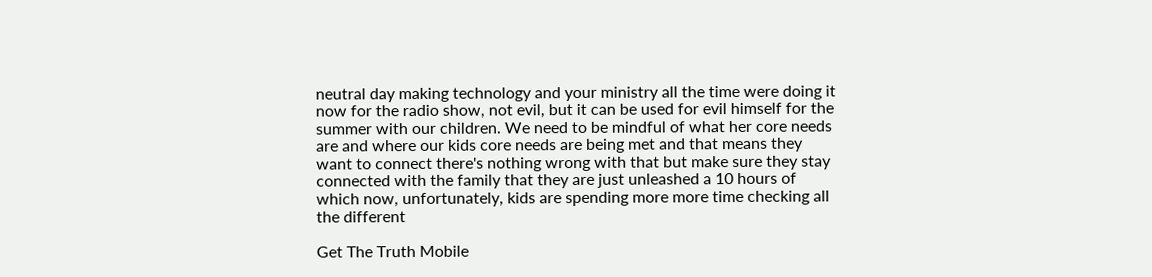neutral day making technology and your ministry all the time were doing it now for the radio show, not evil, but it can be used for evil himself for the summer with our children. We need to be mindful of what her core needs are and where our kids core needs are being met and that means they want to connect there's nothing wrong with that but make sure they stay connected with the family that they are just unleashed a 10 hours of which now, unfortunately, kids are spending more more time checking all the different

Get The Truth Mobile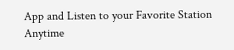App and Listen to your Favorite Station Anytime